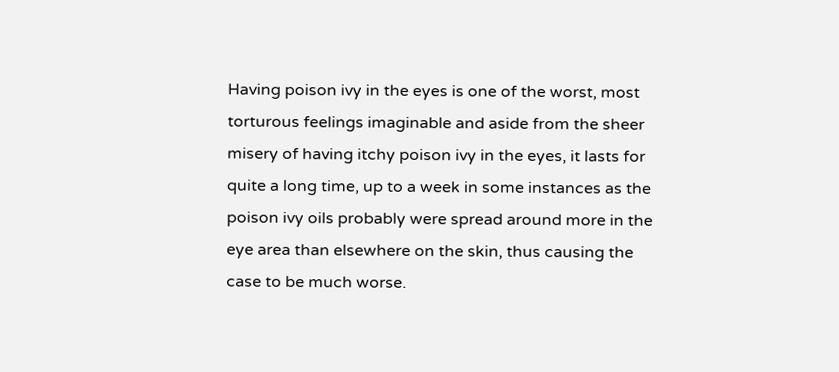Having poison ivy in the eyes is one of the worst, most torturous feelings imaginable and aside from the sheer misery of having itchy poison ivy in the eyes, it lasts for quite a long time, up to a week in some instances as the poison ivy oils probably were spread around more in the eye area than elsewhere on the skin, thus causing the case to be much worse.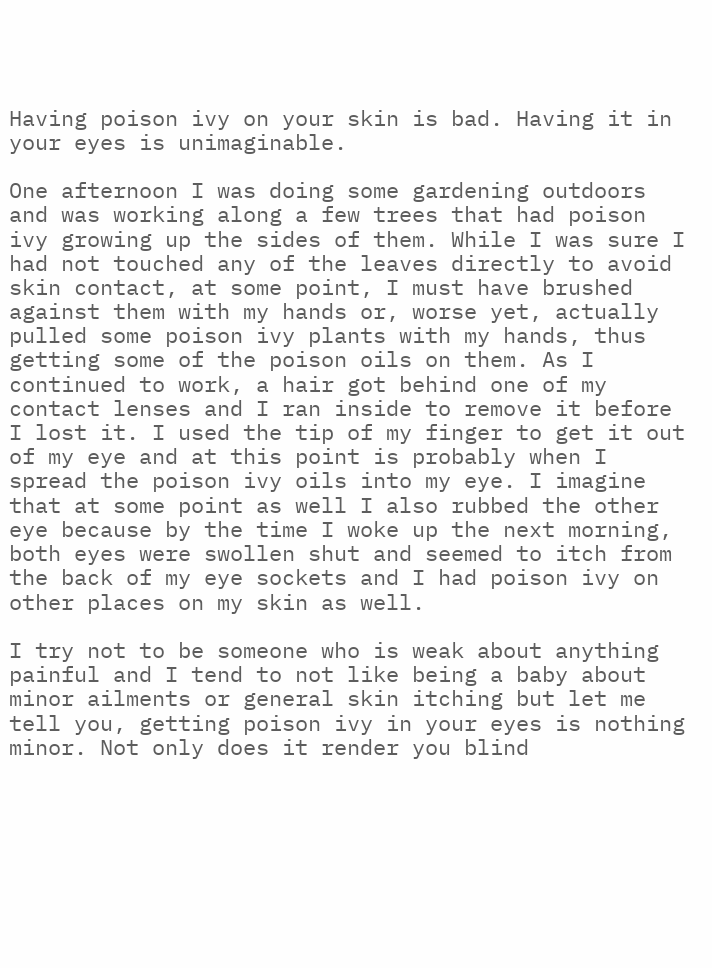Having poison ivy on your skin is bad. Having it in your eyes is unimaginable.

One afternoon I was doing some gardening outdoors and was working along a few trees that had poison ivy growing up the sides of them. While I was sure I had not touched any of the leaves directly to avoid skin contact, at some point, I must have brushed against them with my hands or, worse yet, actually pulled some poison ivy plants with my hands, thus getting some of the poison oils on them. As I continued to work, a hair got behind one of my contact lenses and I ran inside to remove it before I lost it. I used the tip of my finger to get it out of my eye and at this point is probably when I spread the poison ivy oils into my eye. I imagine that at some point as well I also rubbed the other eye because by the time I woke up the next morning, both eyes were swollen shut and seemed to itch from the back of my eye sockets and I had poison ivy on other places on my skin as well.

I try not to be someone who is weak about anything painful and I tend to not like being a baby about minor ailments or general skin itching but let me tell you, getting poison ivy in your eyes is nothing minor. Not only does it render you blind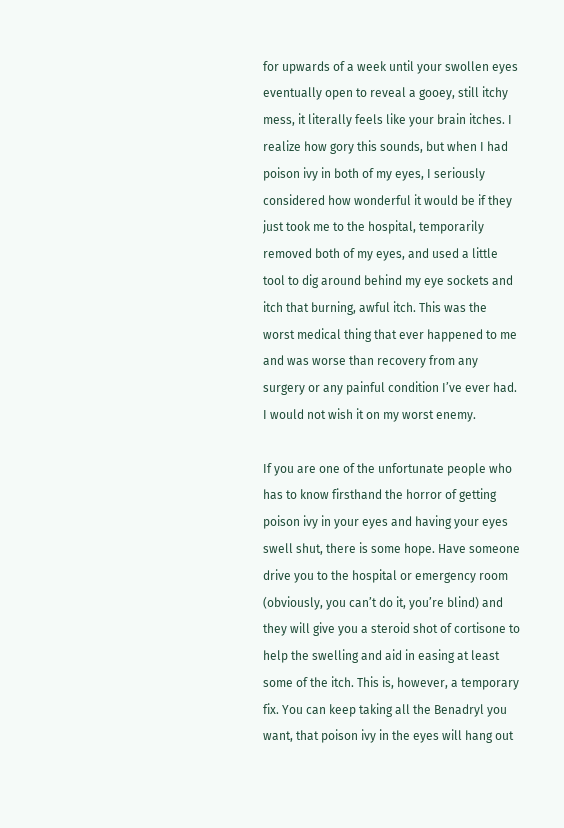for upwards of a week until your swollen eyes eventually open to reveal a gooey, still itchy mess, it literally feels like your brain itches. I realize how gory this sounds, but when I had poison ivy in both of my eyes, I seriously considered how wonderful it would be if they just took me to the hospital, temporarily removed both of my eyes, and used a little tool to dig around behind my eye sockets and itch that burning, awful itch. This was the worst medical thing that ever happened to me and was worse than recovery from any surgery or any painful condition I’ve ever had. I would not wish it on my worst enemy.

If you are one of the unfortunate people who has to know firsthand the horror of getting poison ivy in your eyes and having your eyes swell shut, there is some hope. Have someone drive you to the hospital or emergency room (obviously, you can’t do it, you’re blind) and they will give you a steroid shot of cortisone to help the swelling and aid in easing at least some of the itch. This is, however, a temporary fix. You can keep taking all the Benadryl you want, that poison ivy in the eyes will hang out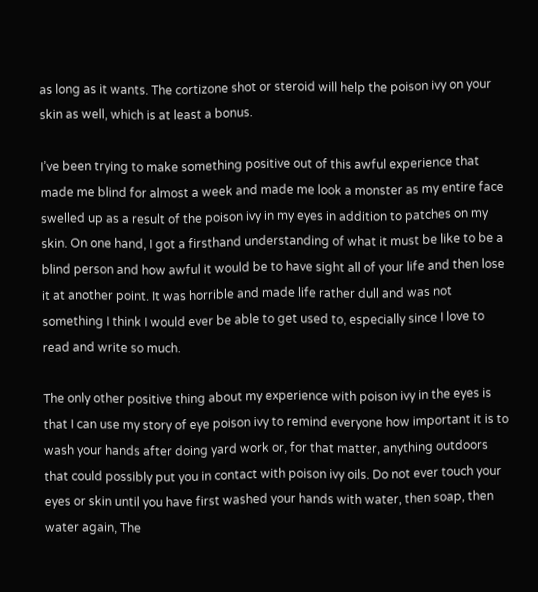as long as it wants. The cortizone shot or steroid will help the poison ivy on your skin as well, which is at least a bonus.

I’ve been trying to make something positive out of this awful experience that made me blind for almost a week and made me look a monster as my entire face swelled up as a result of the poison ivy in my eyes in addition to patches on my skin. On one hand, I got a firsthand understanding of what it must be like to be a blind person and how awful it would be to have sight all of your life and then lose it at another point. It was horrible and made life rather dull and was not something I think I would ever be able to get used to, especially since I love to read and write so much.

The only other positive thing about my experience with poison ivy in the eyes is that I can use my story of eye poison ivy to remind everyone how important it is to wash your hands after doing yard work or, for that matter, anything outdoors that could possibly put you in contact with poison ivy oils. Do not ever touch your eyes or skin until you have first washed your hands with water, then soap, then water again, The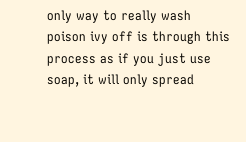only way to really wash poison ivy off is through this process as if you just use soap, it will only spread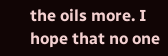the oils more. I hope that no one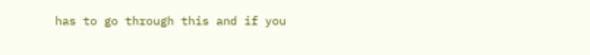has to go through this and if you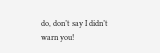do, don’t say I didn’t warn you!